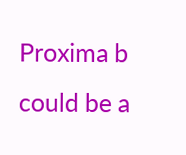Proxima b could be a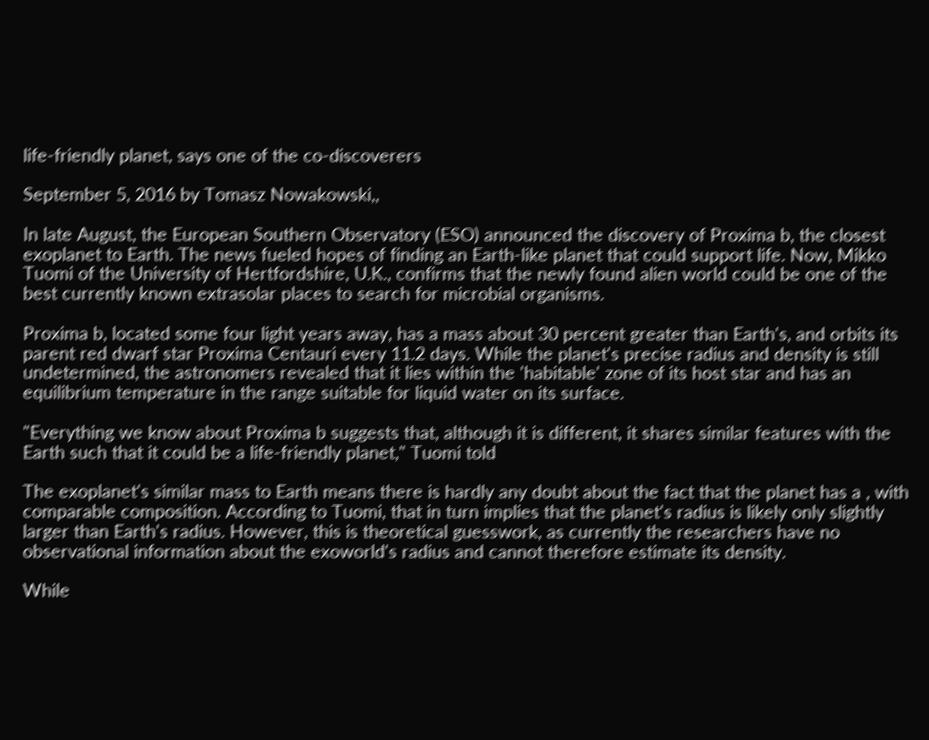life-friendly planet, says one of the co-discoverers

September 5, 2016 by Tomasz Nowakowski,,

In late August, the European Southern Observatory (ESO) announced the discovery of Proxima b, the closest exoplanet to Earth. The news fueled hopes of finding an Earth-like planet that could support life. Now, Mikko Tuomi of the University of Hertfordshire, U.K., confirms that the newly found alien world could be one of the best currently known extrasolar places to search for microbial organisms.

Proxima b, located some four light years away, has a mass about 30 percent greater than Earth's, and orbits its parent red dwarf star Proxima Centauri every 11.2 days. While the planet's precise radius and density is still undetermined, the astronomers revealed that it lies within the 'habitable' zone of its host star and has an equilibrium temperature in the range suitable for liquid water on its surface.

"Everything we know about Proxima b suggests that, although it is different, it shares similar features with the Earth such that it could be a life-friendly planet," Tuomi told

The exoplanet's similar mass to Earth means there is hardly any doubt about the fact that the planet has a , with comparable composition. According to Tuomi, that in turn implies that the planet's radius is likely only slightly larger than Earth's radius. However, this is theoretical guesswork, as currently the researchers have no observational information about the exoworld's radius and cannot therefore estimate its density.

While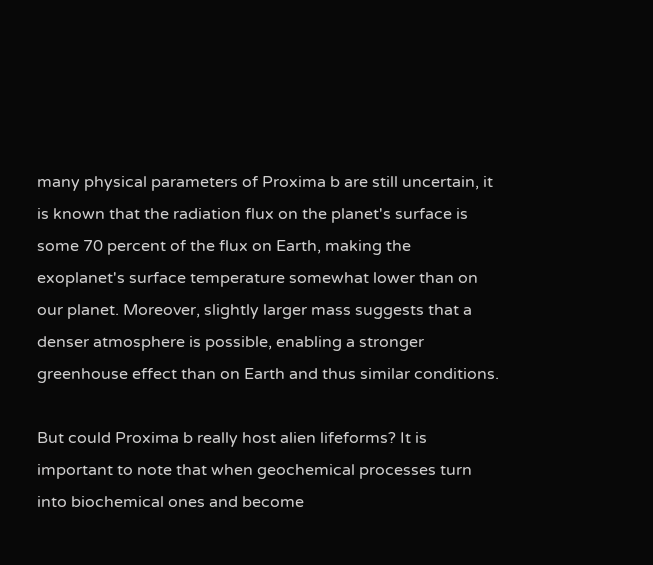many physical parameters of Proxima b are still uncertain, it is known that the radiation flux on the planet's surface is some 70 percent of the flux on Earth, making the exoplanet's surface temperature somewhat lower than on our planet. Moreover, slightly larger mass suggests that a denser atmosphere is possible, enabling a stronger greenhouse effect than on Earth and thus similar conditions.

But could Proxima b really host alien lifeforms? It is important to note that when geochemical processes turn into biochemical ones and become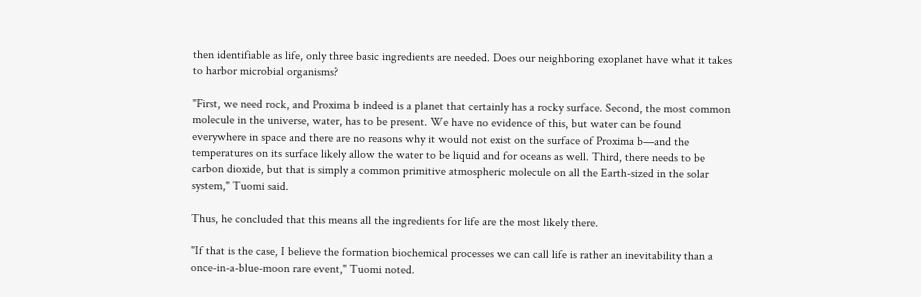then identifiable as life, only three basic ingredients are needed. Does our neighboring exoplanet have what it takes to harbor microbial organisms?

"First, we need rock, and Proxima b indeed is a planet that certainly has a rocky surface. Second, the most common molecule in the universe, water, has to be present. We have no evidence of this, but water can be found everywhere in space and there are no reasons why it would not exist on the surface of Proxima b—and the temperatures on its surface likely allow the water to be liquid and for oceans as well. Third, there needs to be carbon dioxide, but that is simply a common primitive atmospheric molecule on all the Earth-sized in the solar system," Tuomi said.

Thus, he concluded that this means all the ingredients for life are the most likely there.

"If that is the case, I believe the formation biochemical processes we can call life is rather an inevitability than a once-in-a-blue-moon rare event," Tuomi noted.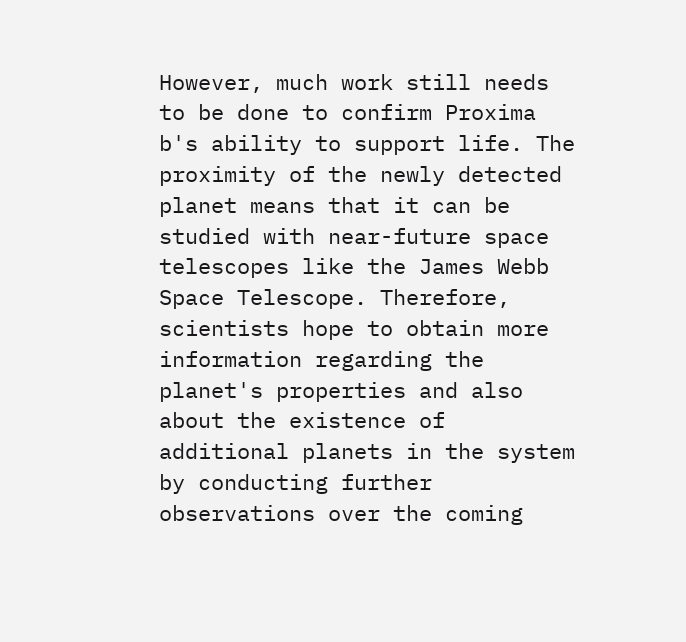However, much work still needs to be done to confirm Proxima b's ability to support life. The proximity of the newly detected planet means that it can be studied with near-future space telescopes like the James Webb Space Telescope. Therefore, scientists hope to obtain more information regarding the planet's properties and also about the existence of additional planets in the system by conducting further observations over the coming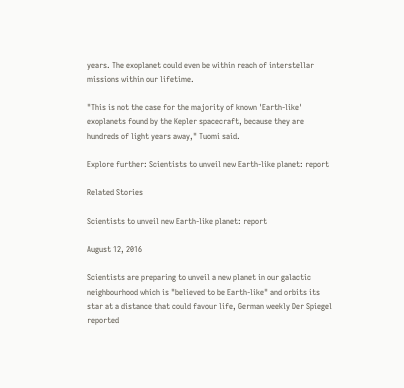years. The exoplanet could even be within reach of interstellar missions within our lifetime.

"This is not the case for the majority of known 'Earth-like' exoplanets found by the Kepler spacecraft, because they are hundreds of light years away," Tuomi said.

Explore further: Scientists to unveil new Earth-like planet: report

Related Stories

Scientists to unveil new Earth-like planet: report

August 12, 2016

Scientists are preparing to unveil a new planet in our galactic neighbourhood which is "believed to be Earth-like" and orbits its star at a distance that could favour life, German weekly Der Spiegel reported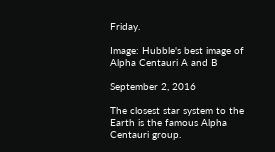Friday.

Image: Hubble's best image of Alpha Centauri A and B

September 2, 2016

The closest star system to the Earth is the famous Alpha Centauri group.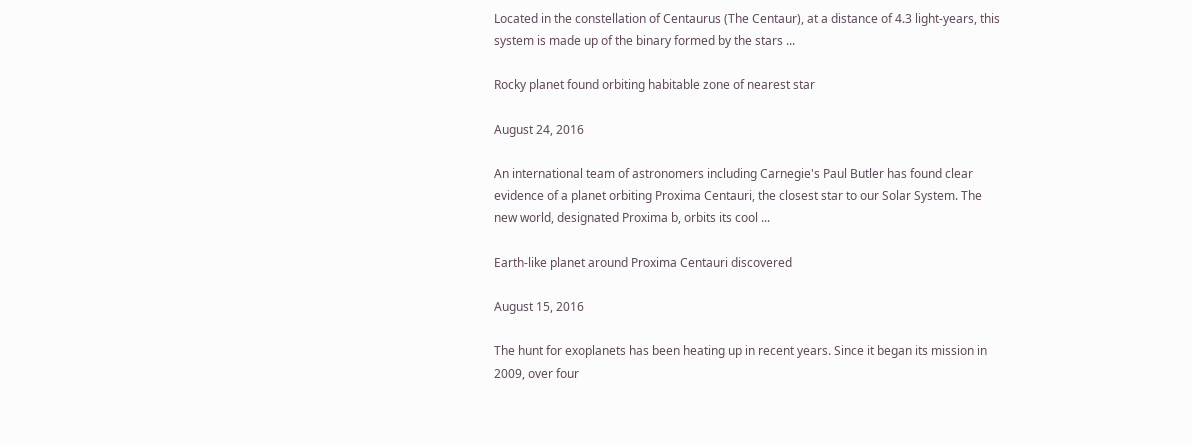Located in the constellation of Centaurus (The Centaur), at a distance of 4.3 light-years, this system is made up of the binary formed by the stars ...

Rocky planet found orbiting habitable zone of nearest star

August 24, 2016

An international team of astronomers including Carnegie's Paul Butler has found clear evidence of a planet orbiting Proxima Centauri, the closest star to our Solar System. The new world, designated Proxima b, orbits its cool ...

Earth-like planet around Proxima Centauri discovered

August 15, 2016

The hunt for exoplanets has been heating up in recent years. Since it began its mission in 2009, over four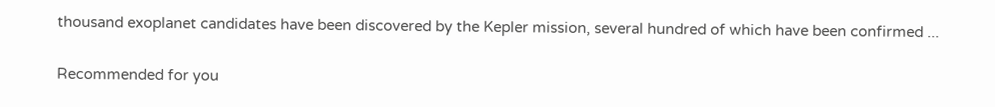thousand exoplanet candidates have been discovered by the Kepler mission, several hundred of which have been confirmed ...

Recommended for you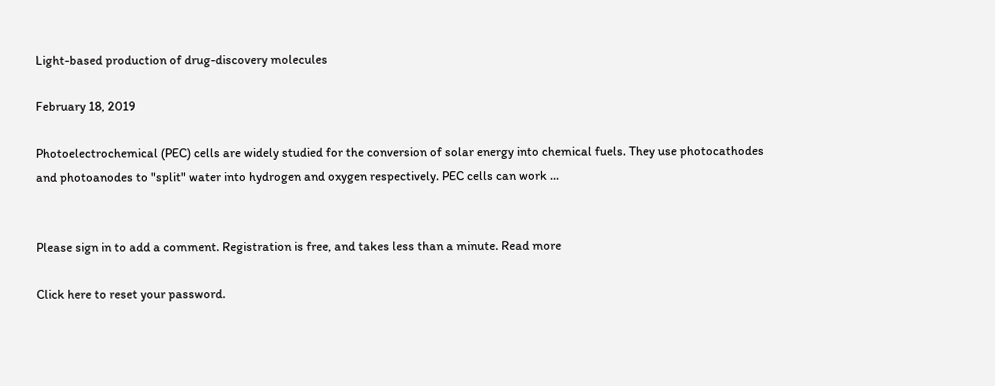Light-based production of drug-discovery molecules

February 18, 2019

Photoelectrochemical (PEC) cells are widely studied for the conversion of solar energy into chemical fuels. They use photocathodes and photoanodes to "split" water into hydrogen and oxygen respectively. PEC cells can work ...


Please sign in to add a comment. Registration is free, and takes less than a minute. Read more

Click here to reset your password.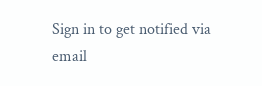Sign in to get notified via email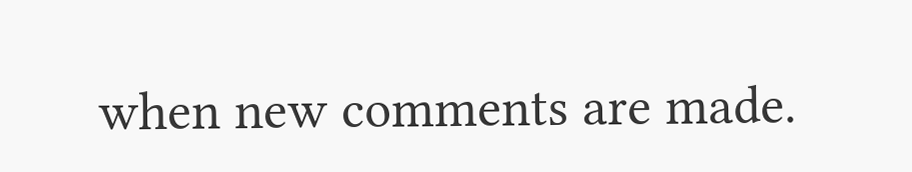when new comments are made.